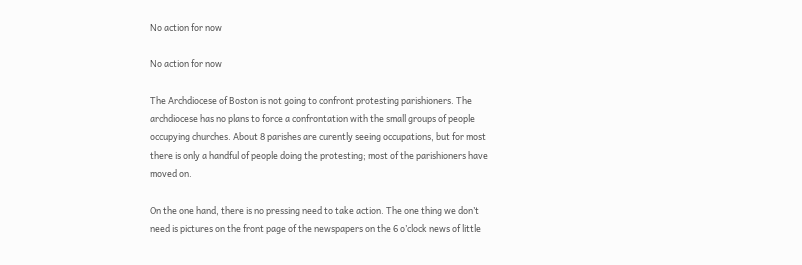No action for now

No action for now

The Archdiocese of Boston is not going to confront protesting parishioners. The archdiocese has no plans to force a confrontation with the small groups of people occupying churches. About 8 parishes are curently seeing occupations, but for most there is only a handful of people doing the protesting; most of the parishioners have moved on.

On the one hand, there is no pressing need to take action. The one thing we don’t need is pictures on the front page of the newspapers on the 6 o’clock news of little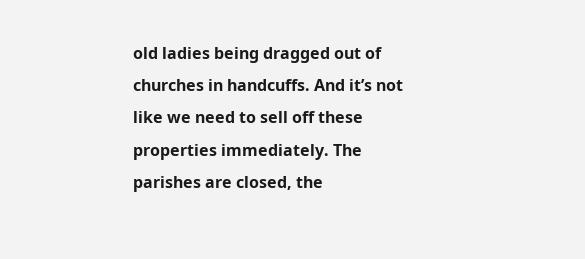old ladies being dragged out of churches in handcuffs. And it’s not like we need to sell off these properties immediately. The parishes are closed, the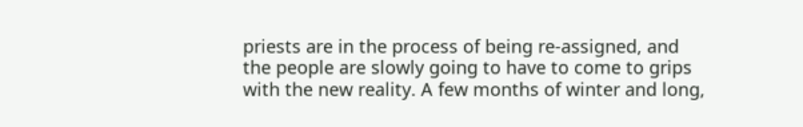priests are in the process of being re-assigned, and the people are slowly going to have to come to grips with the new reality. A few months of winter and long,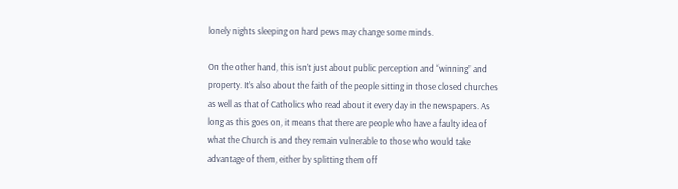lonely nights sleeping on hard pews may change some minds.

On the other hand, this isn’t just about public perception and “winning” and property. It’s also about the faith of the people sitting in those closed churches as well as that of Catholics who read about it every day in the newspapers. As long as this goes on, it means that there are people who have a faulty idea of what the Church is and they remain vulnerable to those who would take advantage of them, either by splitting them off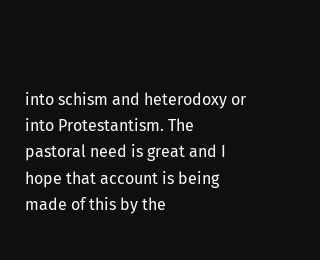into schism and heterodoxy or into Protestantism. The pastoral need is great and I hope that account is being made of this by the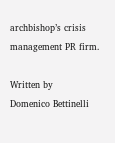archbishop’s crisis management PR firm.

Written by
Domenico Bettinelli